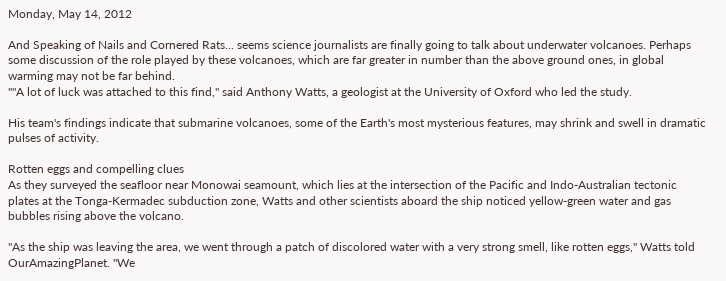Monday, May 14, 2012

And Speaking of Nails and Cornered Rats... seems science journalists are finally going to talk about underwater volcanoes. Perhaps some discussion of the role played by these volcanoes, which are far greater in number than the above ground ones, in global warming may not be far behind.
""A lot of luck was attached to this find," said Anthony Watts, a geologist at the University of Oxford who led the study.

His team's findings indicate that submarine volcanoes, some of the Earth's most mysterious features, may shrink and swell in dramatic pulses of activity.

Rotten eggs and compelling clues
As they surveyed the seafloor near Monowai seamount, which lies at the intersection of the Pacific and Indo-Australian tectonic plates at the Tonga-Kermadec subduction zone, Watts and other scientists aboard the ship noticed yellow-green water and gas bubbles rising above the volcano.

"As the ship was leaving the area, we went through a patch of discolored water with a very strong smell, like rotten eggs," Watts told OurAmazingPlanet. "We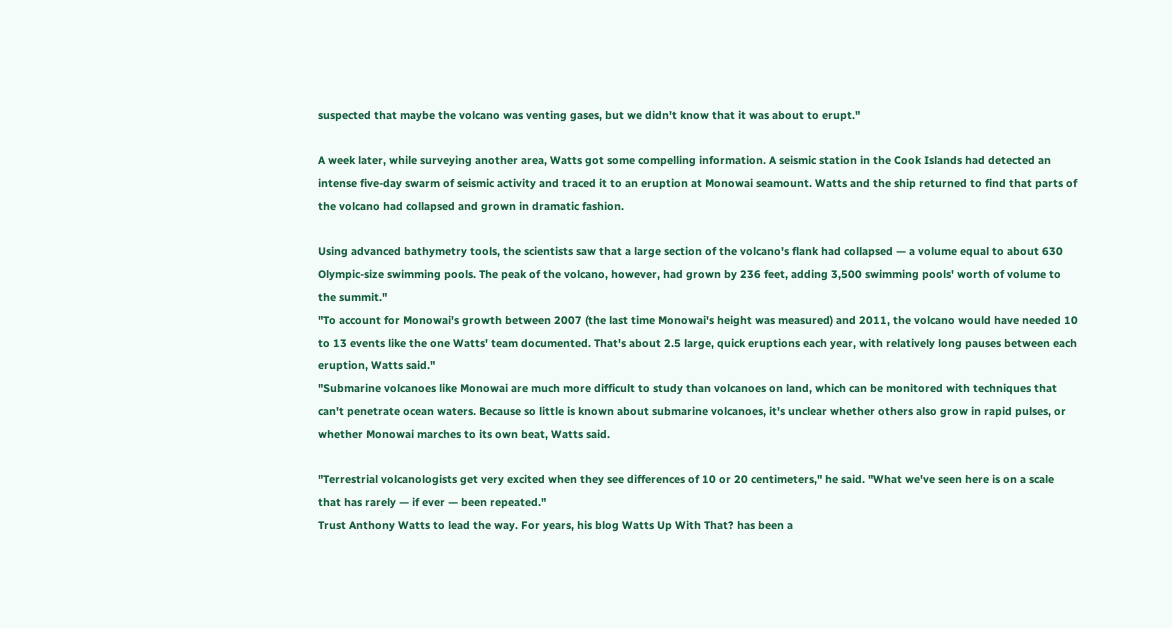suspected that maybe the volcano was venting gases, but we didn't know that it was about to erupt."

A week later, while surveying another area, Watts got some compelling information. A seismic station in the Cook Islands had detected an intense five-day swarm of seismic activity and traced it to an eruption at Monowai seamount. Watts and the ship returned to find that parts of the volcano had collapsed and grown in dramatic fashion.

Using advanced bathymetry tools, the scientists saw that a large section of the volcano's flank had collapsed — a volume equal to about 630 Olympic-size swimming pools. The peak of the volcano, however, had grown by 236 feet, adding 3,500 swimming pools' worth of volume to the summit."
"To account for Monowai's growth between 2007 (the last time Monowai's height was measured) and 2011, the volcano would have needed 10 to 13 events like the one Watts' team documented. That's about 2.5 large, quick eruptions each year, with relatively long pauses between each eruption, Watts said."
"Submarine volcanoes like Monowai are much more difficult to study than volcanoes on land, which can be monitored with techniques that can't penetrate ocean waters. Because so little is known about submarine volcanoes, it's unclear whether others also grow in rapid pulses, or whether Monowai marches to its own beat, Watts said.

"Terrestrial volcanologists get very excited when they see differences of 10 or 20 centimeters," he said. "What we've seen here is on a scale that has rarely — if ever — been repeated."
Trust Anthony Watts to lead the way. For years, his blog Watts Up With That? has been a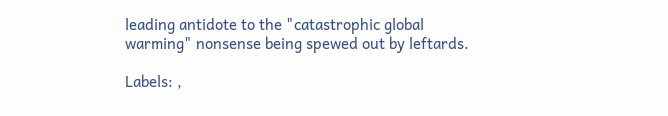leading antidote to the "catastrophic global warming" nonsense being spewed out by leftards.

Labels: ,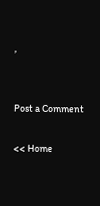,


Post a Comment

<< Home